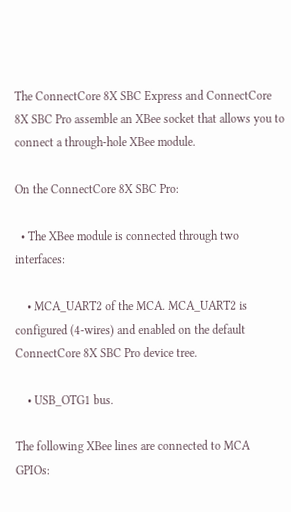The ConnectCore 8X SBC Express and ConnectCore 8X SBC Pro assemble an XBee socket that allows you to connect a through-hole XBee module.

On the ConnectCore 8X SBC Pro:

  • The XBee module is connected through two interfaces:

    • MCA_UART2 of the MCA. MCA_UART2 is configured (4-wires) and enabled on the default ConnectCore 8X SBC Pro device tree.

    • USB_OTG1 bus.

The following XBee lines are connected to MCA GPIOs: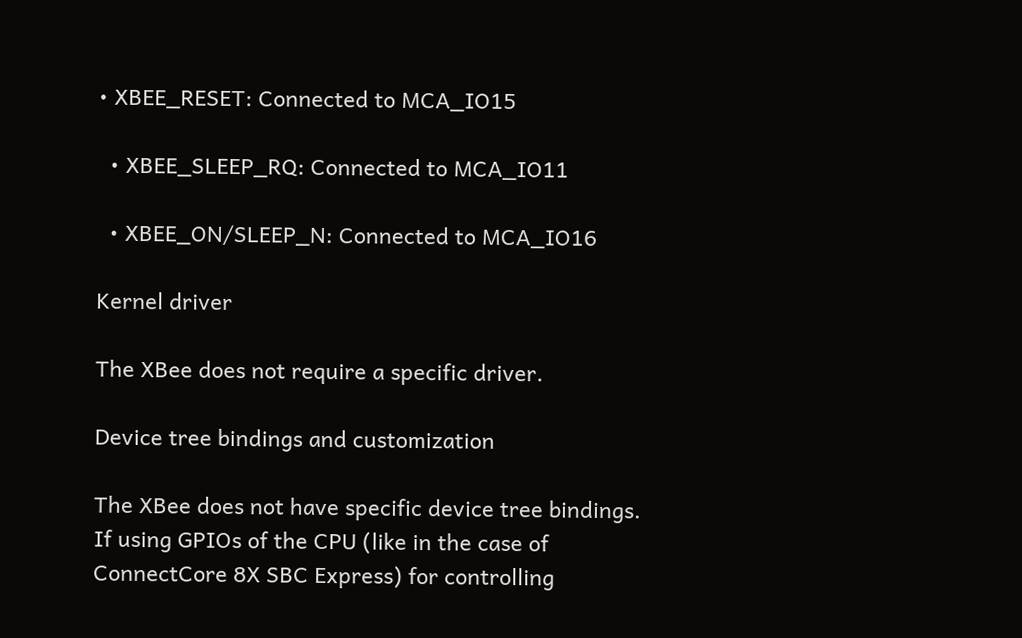• XBEE_RESET: Connected to MCA_IO15

  • XBEE_SLEEP_RQ: Connected to MCA_IO11

  • XBEE_ON/SLEEP_N: Connected to MCA_IO16

Kernel driver

The XBee does not require a specific driver.

Device tree bindings and customization

The XBee does not have specific device tree bindings. If using GPIOs of the CPU (like in the case of ConnectCore 8X SBC Express) for controlling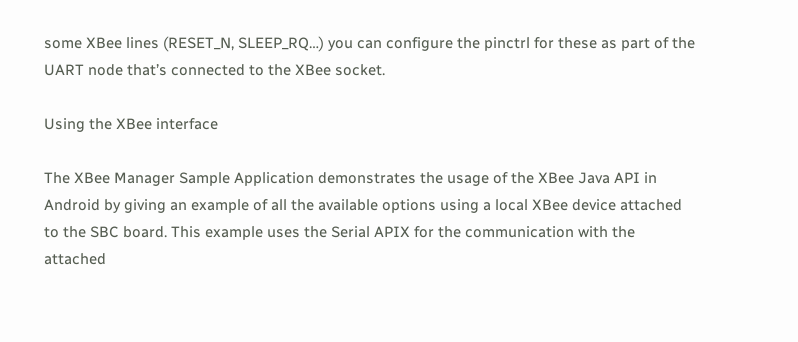some XBee lines (RESET_N, SLEEP_RQ…) you can configure the pinctrl for these as part of the UART node that’s connected to the XBee socket.

Using the XBee interface

The XBee Manager Sample Application demonstrates the usage of the XBee Java API in Android by giving an example of all the available options using a local XBee device attached to the SBC board. This example uses the Serial APIX for the communication with the attached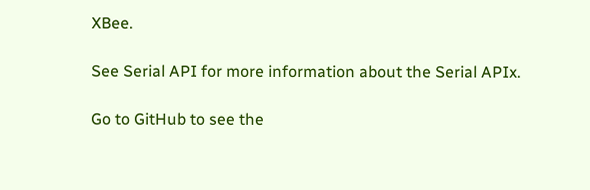XBee.

See Serial API for more information about the Serial APIx.

Go to GitHub to see the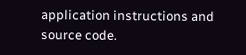application instructions and source code.